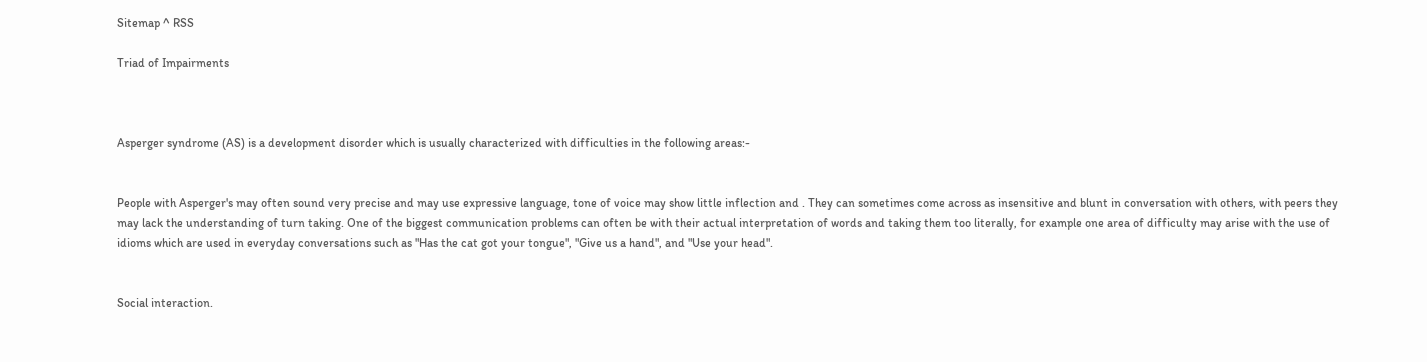Sitemap ^ RSS

Triad of Impairments



Asperger syndrome (AS) is a development disorder which is usually characterized with difficulties in the following areas:-


People with Asperger's may often sound very precise and may use expressive language, tone of voice may show little inflection and . They can sometimes come across as insensitive and blunt in conversation with others, with peers they may lack the understanding of turn taking. One of the biggest communication problems can often be with their actual interpretation of words and taking them too literally, for example one area of difficulty may arise with the use of idioms which are used in everyday conversations such as "Has the cat got your tongue", "Give us a hand", and "Use your head".


Social interaction.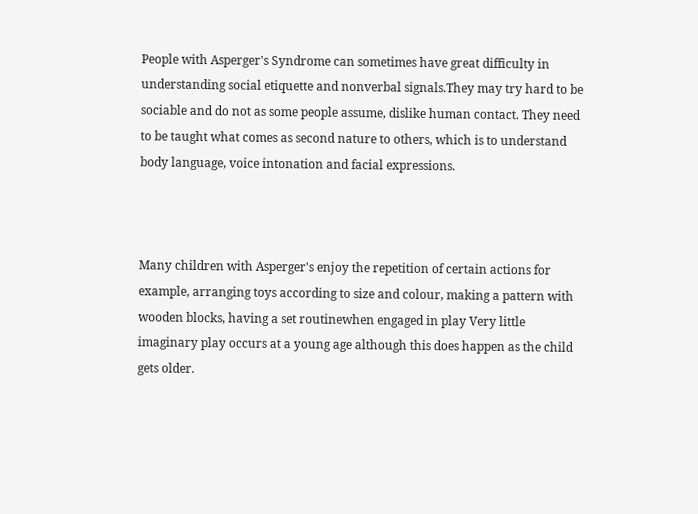People with Asperger's Syndrome can sometimes have great difficulty in understanding social etiquette and nonverbal signals.They may try hard to be sociable and do not as some people assume, dislike human contact. They need to be taught what comes as second nature to others, which is to understand body language, voice intonation and facial expressions.



Many children with Asperger's enjoy the repetition of certain actions for example, arranging toys according to size and colour, making a pattern with wooden blocks, having a set routinewhen engaged in play Very little imaginary play occurs at a young age although this does happen as the child gets older.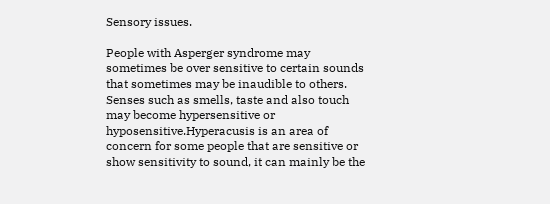Sensory issues.

People with Asperger syndrome may sometimes be over sensitive to certain sounds that sometimes may be inaudible to others. Senses such as smells, taste and also touch may become hypersensitive or hyposensitive.Hyperacusis is an area of concern for some people that are sensitive or show sensitivity to sound, it can mainly be the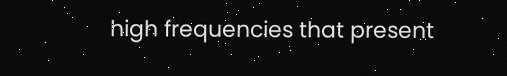high frequencies that present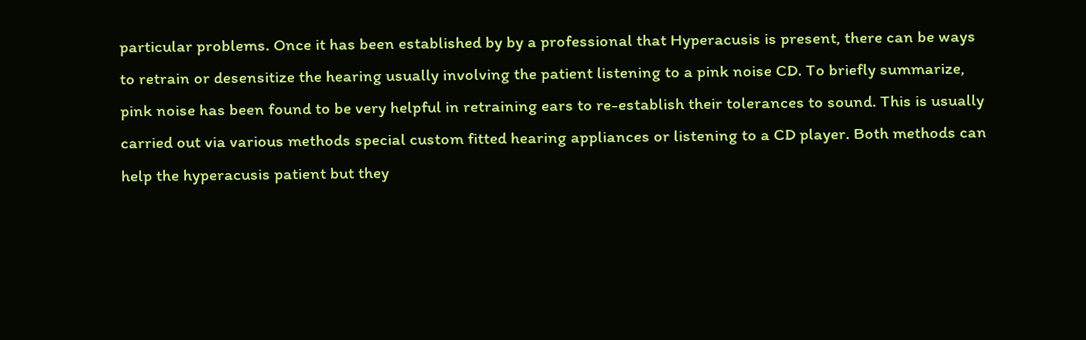particular problems. Once it has been established by by a professional that Hyperacusis is present, there can be ways to retrain or desensitize the hearing usually involving the patient listening to a pink noise CD. To briefly summarize, pink noise has been found to be very helpful in retraining ears to re-establish their tolerances to sound. This is usually carried out via various methods special custom fitted hearing appliances or listening to a CD player. Both methods can help the hyperacusis patient but they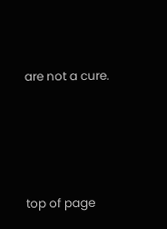are not a cure.




top of page